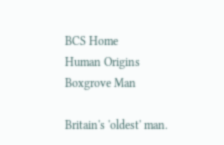BCS Home
Human Origins
Boxgrove Man

Britain's 'oldest' man.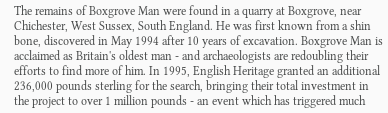The remains of Boxgrove Man were found in a quarry at Boxgrove, near Chichester, West Sussex, South England. He was first known from a shin bone, discovered in May 1994 after 10 years of excavation. Boxgrove Man is acclaimed as Britain's oldest man - and archaeologists are redoubling their efforts to find more of him. In 1995, English Heritage granted an additional 236,000 pounds sterling for the search, bringing their total investment in the project to over 1 million pounds - an event which has triggered much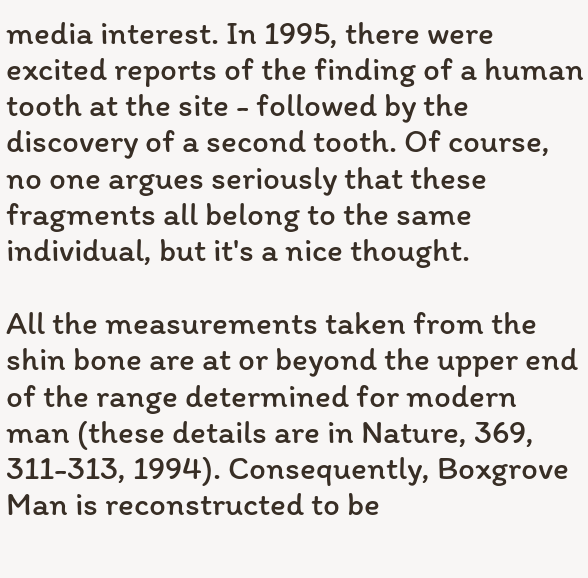media interest. In 1995, there were excited reports of the finding of a human tooth at the site - followed by the discovery of a second tooth. Of course, no one argues seriously that these fragments all belong to the same individual, but it's a nice thought.

All the measurements taken from the shin bone are at or beyond the upper end of the range determined for modern man (these details are in Nature, 369, 311-313, 1994). Consequently, Boxgrove Man is reconstructed to be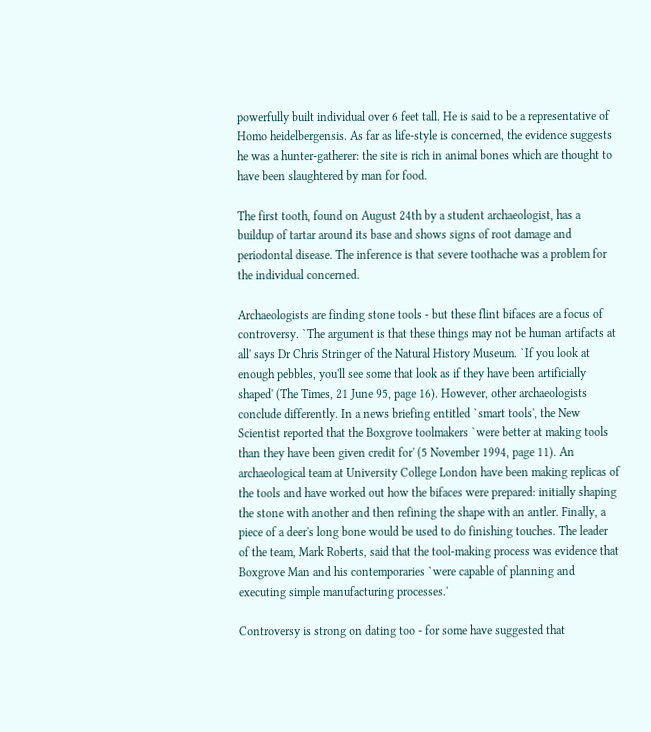powerfully built individual over 6 feet tall. He is said to be a representative of Homo heidelbergensis. As far as life-style is concerned, the evidence suggests he was a hunter-gatherer: the site is rich in animal bones which are thought to have been slaughtered by man for food.

The first tooth, found on August 24th by a student archaeologist, has a buildup of tartar around its base and shows signs of root damage and periodontal disease. The inference is that severe toothache was a problem for the individual concerned.

Archaeologists are finding stone tools - but these flint bifaces are a focus of controversy. `The argument is that these things may not be human artifacts at all' says Dr Chris Stringer of the Natural History Museum. `If you look at enough pebbles, you'll see some that look as if they have been artificially shaped' (The Times, 21 June 95, page 16). However, other archaeologists conclude differently. In a news briefing entitled `smart tools', the New Scientist reported that the Boxgrove toolmakers `were better at making tools than they have been given credit for' (5 November 1994, page 11). An archaeological team at University College London have been making replicas of the tools and have worked out how the bifaces were prepared: initially shaping the stone with another and then refining the shape with an antler. Finally, a piece of a deer's long bone would be used to do finishing touches. The leader of the team, Mark Roberts, said that the tool-making process was evidence that Boxgrove Man and his contemporaries `were capable of planning and executing simple manufacturing processes.'

Controversy is strong on dating too - for some have suggested that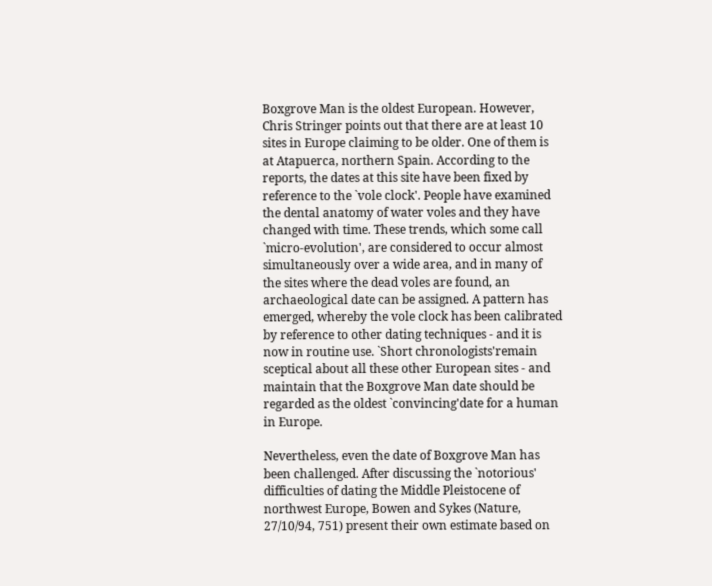Boxgrove Man is the oldest European. However, Chris Stringer points out that there are at least 10 sites in Europe claiming to be older. One of them is at Atapuerca, northern Spain. According to the reports, the dates at this site have been fixed by reference to the `vole clock'. People have examined the dental anatomy of water voles and they have changed with time. These trends, which some call `micro-evolution', are considered to occur almost simultaneously over a wide area, and in many of the sites where the dead voles are found, an archaeological date can be assigned. A pattern has emerged, whereby the vole clock has been calibrated by reference to other dating techniques - and it is now in routine use. `Short chronologists'remain sceptical about all these other European sites - and maintain that the Boxgrove Man date should be regarded as the oldest `convincing'date for a human in Europe.

Nevertheless, even the date of Boxgrove Man has been challenged. After discussing the `notorious' difficulties of dating the Middle Pleistocene of northwest Europe, Bowen and Sykes (Nature, 27/10/94, 751) present their own estimate based on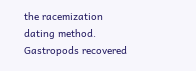the racemization dating method. Gastropods recovered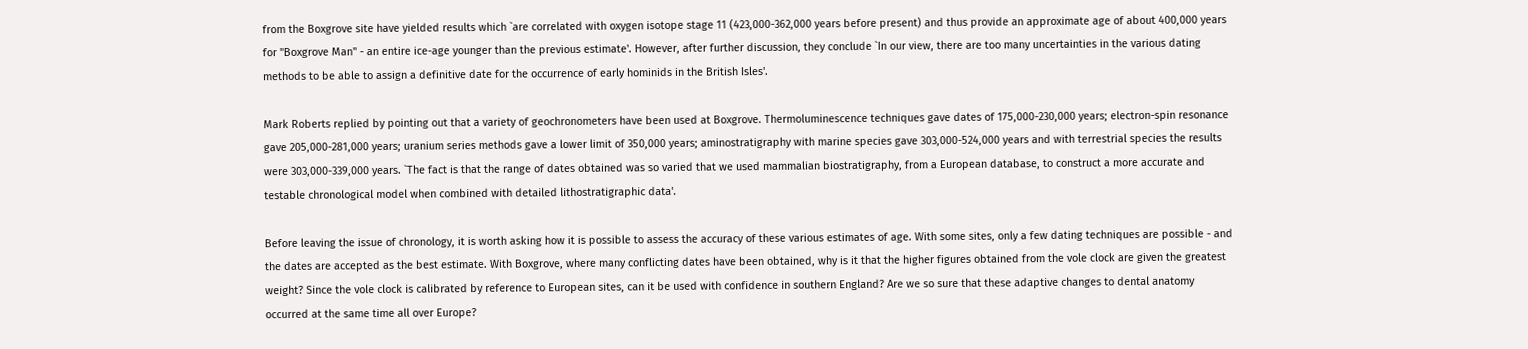from the Boxgrove site have yielded results which `are correlated with oxygen isotope stage 11 (423,000-362,000 years before present) and thus provide an approximate age of about 400,000 years for "Boxgrove Man" - an entire ice-age younger than the previous estimate'. However, after further discussion, they conclude `In our view, there are too many uncertainties in the various dating methods to be able to assign a definitive date for the occurrence of early hominids in the British Isles'.

Mark Roberts replied by pointing out that a variety of geochronometers have been used at Boxgrove. Thermoluminescence techniques gave dates of 175,000-230,000 years; electron-spin resonance gave 205,000-281,000 years; uranium series methods gave a lower limit of 350,000 years; aminostratigraphy with marine species gave 303,000-524,000 years and with terrestrial species the results were 303,000-339,000 years. `The fact is that the range of dates obtained was so varied that we used mammalian biostratigraphy, from a European database, to construct a more accurate and testable chronological model when combined with detailed lithostratigraphic data'.

Before leaving the issue of chronology, it is worth asking how it is possible to assess the accuracy of these various estimates of age. With some sites, only a few dating techniques are possible - and the dates are accepted as the best estimate. With Boxgrove, where many conflicting dates have been obtained, why is it that the higher figures obtained from the vole clock are given the greatest weight? Since the vole clock is calibrated by reference to European sites, can it be used with confidence in southern England? Are we so sure that these adaptive changes to dental anatomy occurred at the same time all over Europe?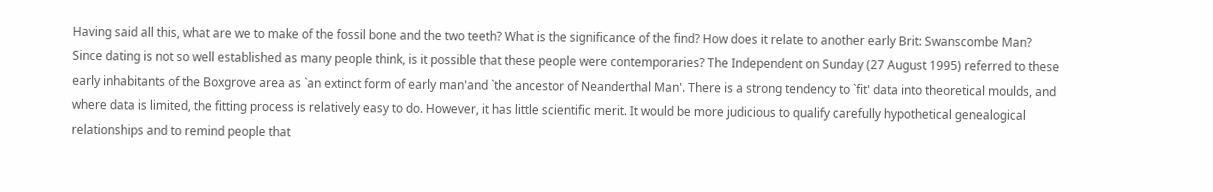Having said all this, what are we to make of the fossil bone and the two teeth? What is the significance of the find? How does it relate to another early Brit: Swanscombe Man? Since dating is not so well established as many people think, is it possible that these people were contemporaries? The Independent on Sunday (27 August 1995) referred to these early inhabitants of the Boxgrove area as `an extinct form of early man'and `the ancestor of Neanderthal Man'. There is a strong tendency to `fit' data into theoretical moulds, and where data is limited, the fitting process is relatively easy to do. However, it has little scientific merit. It would be more judicious to qualify carefully hypothetical genealogical relationships and to remind people that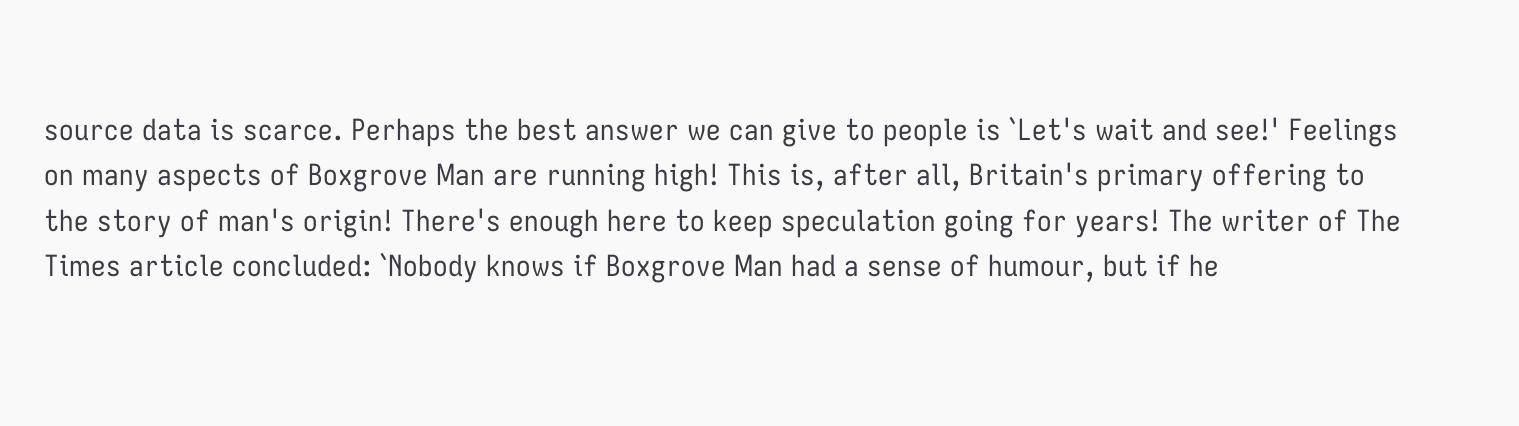source data is scarce. Perhaps the best answer we can give to people is `Let's wait and see!' Feelings on many aspects of Boxgrove Man are running high! This is, after all, Britain's primary offering to the story of man's origin! There's enough here to keep speculation going for years! The writer of The Times article concluded: `Nobody knows if Boxgrove Man had a sense of humour, but if he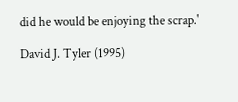did he would be enjoying the scrap.'

David J. Tyler (1995)